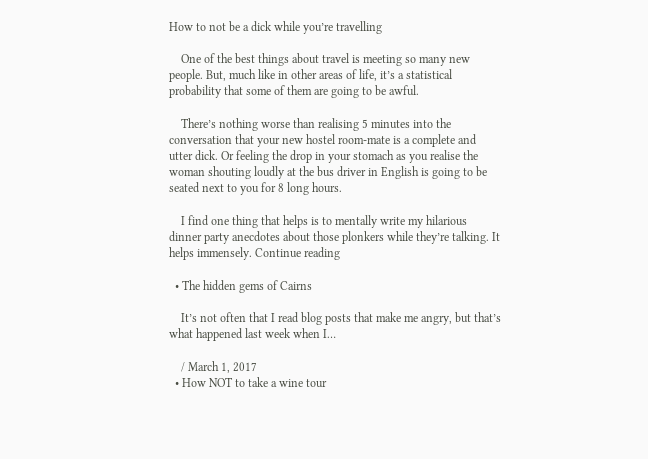How to not be a dick while you’re travelling

    One of the best things about travel is meeting so many new people. But, much like in other areas of life, it’s a statistical probability that some of them are going to be awful.

    There’s nothing worse than realising 5 minutes into the conversation that your new hostel room-mate is a complete and utter dick. Or feeling the drop in your stomach as you realise the woman shouting loudly at the bus driver in English is going to be seated next to you for 8 long hours.

    I find one thing that helps is to mentally write my hilarious dinner party anecdotes about those plonkers while they’re talking. It helps immensely. Continue reading

  • The hidden gems of Cairns

    It’s not often that I read blog posts that make me angry, but that’s what happened last week when I…

    / March 1, 2017
  • How NOT to take a wine tour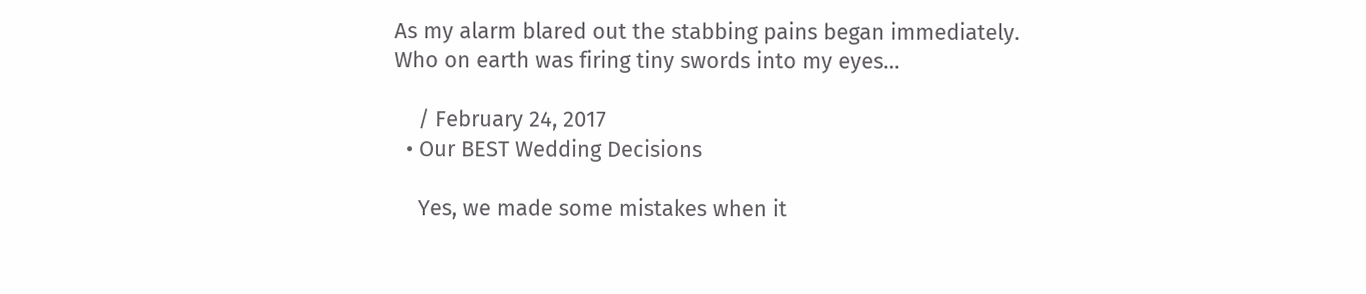As my alarm blared out the stabbing pains began immediately. Who on earth was firing tiny swords into my eyes…

    / February 24, 2017
  • Our BEST Wedding Decisions

    Yes, we made some mistakes when it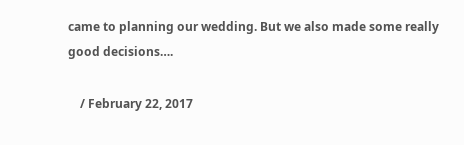came to planning our wedding. But we also made some really good decisions….

    / February 22, 2017